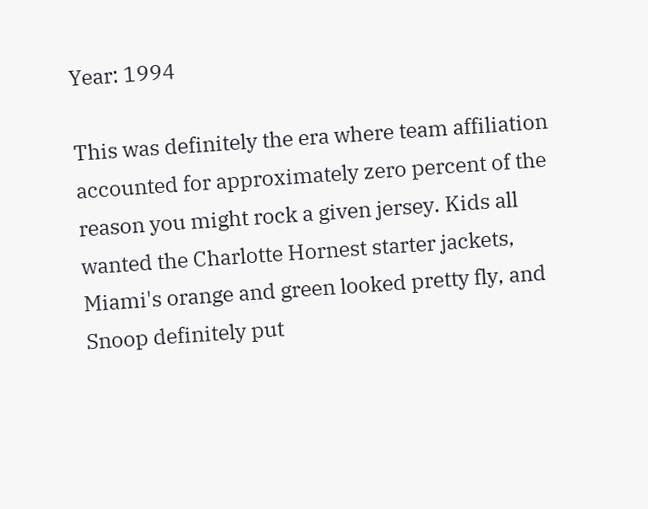Year: 1994

This was definitely the era where team affiliation accounted for approximately zero percent of the reason you might rock a given jersey. Kids all wanted the Charlotte Hornest starter jackets, Miami's orange and green looked pretty fly, and Snoop definitely put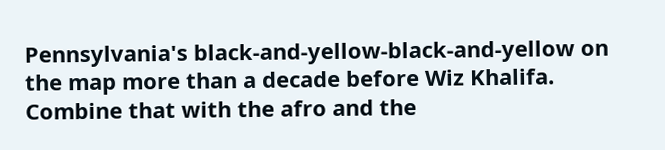Pennsylvania's black-and-yellow-black-and-yellow on the map more than a decade before Wiz Khalifa. Combine that with the afro and the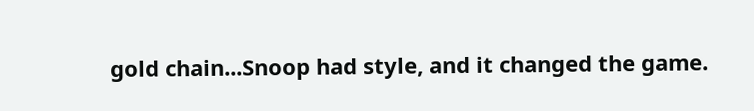gold chain...Snoop had style, and it changed the game.